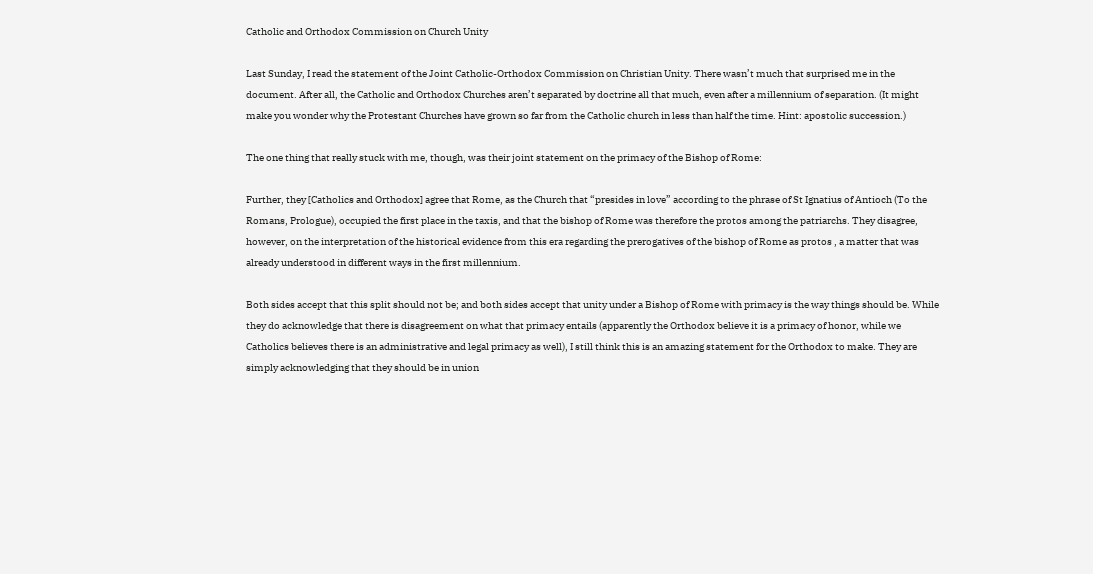Catholic and Orthodox Commission on Church Unity

Last Sunday, I read the statement of the Joint Catholic-Orthodox Commission on Christian Unity. There wasn’t much that surprised me in the document. After all, the Catholic and Orthodox Churches aren’t separated by doctrine all that much, even after a millennium of separation. (It might make you wonder why the Protestant Churches have grown so far from the Catholic church in less than half the time. Hint: apostolic succession.)

The one thing that really stuck with me, though, was their joint statement on the primacy of the Bishop of Rome:

Further, they [Catholics and Orthodox] agree that Rome, as the Church that “presides in love” according to the phrase of St Ignatius of Antioch (To the Romans, Prologue), occupied the first place in the taxis, and that the bishop of Rome was therefore the protos among the patriarchs. They disagree, however, on the interpretation of the historical evidence from this era regarding the prerogatives of the bishop of Rome as protos , a matter that was already understood in different ways in the first millennium.

Both sides accept that this split should not be; and both sides accept that unity under a Bishop of Rome with primacy is the way things should be. While they do acknowledge that there is disagreement on what that primacy entails (apparently the Orthodox believe it is a primacy of honor, while we Catholics believes there is an administrative and legal primacy as well), I still think this is an amazing statement for the Orthodox to make. They are simply acknowledging that they should be in union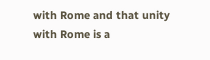with Rome and that unity with Rome is a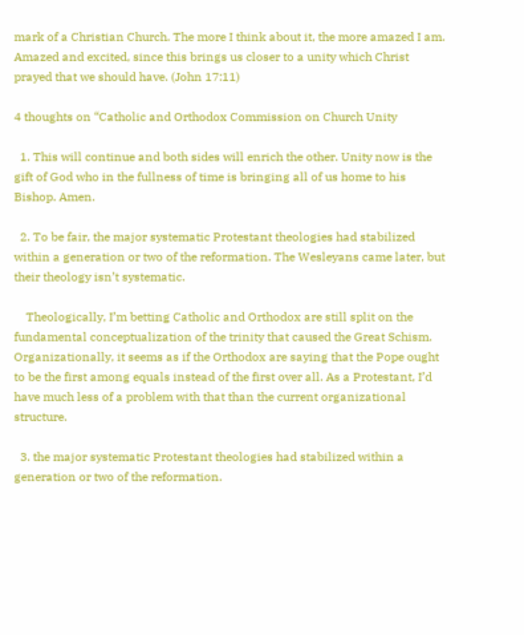mark of a Christian Church. The more I think about it, the more amazed I am. Amazed and excited, since this brings us closer to a unity which Christ prayed that we should have. (John 17:11)

4 thoughts on “Catholic and Orthodox Commission on Church Unity

  1. This will continue and both sides will enrich the other. Unity now is the gift of God who in the fullness of time is bringing all of us home to his Bishop. Amen.

  2. To be fair, the major systematic Protestant theologies had stabilized within a generation or two of the reformation. The Wesleyans came later, but their theology isn’t systematic.

    Theologically, I’m betting Catholic and Orthodox are still split on the fundamental conceptualization of the trinity that caused the Great Schism. Organizationally, it seems as if the Orthodox are saying that the Pope ought to be the first among equals instead of the first over all. As a Protestant, I’d have much less of a problem with that than the current organizational structure.

  3. the major systematic Protestant theologies had stabilized within a generation or two of the reformation.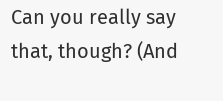Can you really say that, though? (And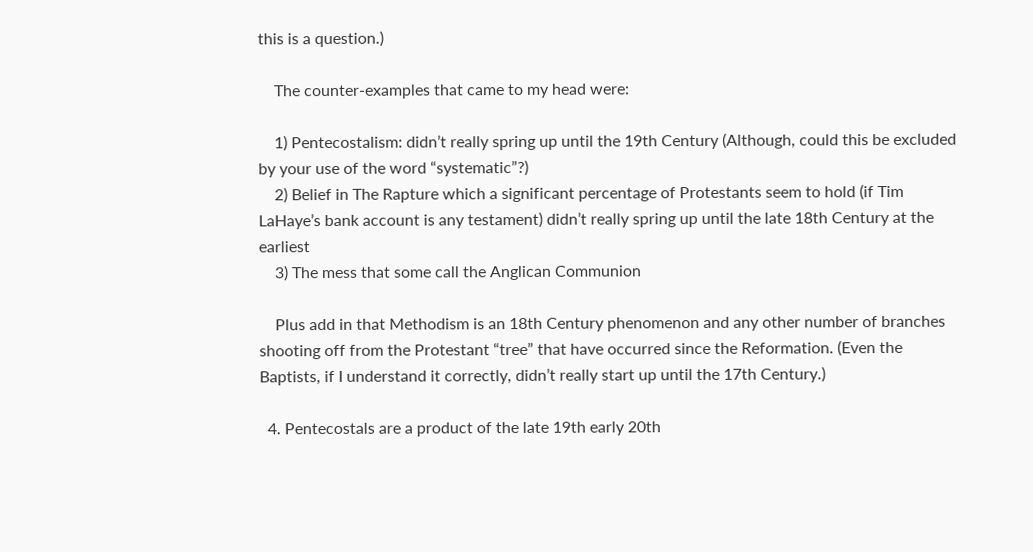this is a question.)

    The counter-examples that came to my head were:

    1) Pentecostalism: didn’t really spring up until the 19th Century (Although, could this be excluded by your use of the word “systematic”?)
    2) Belief in The Rapture which a significant percentage of Protestants seem to hold (if Tim LaHaye’s bank account is any testament) didn’t really spring up until the late 18th Century at the earliest
    3) The mess that some call the Anglican Communion

    Plus add in that Methodism is an 18th Century phenomenon and any other number of branches shooting off from the Protestant “tree” that have occurred since the Reformation. (Even the Baptists, if I understand it correctly, didn’t really start up until the 17th Century.)

  4. Pentecostals are a product of the late 19th early 20th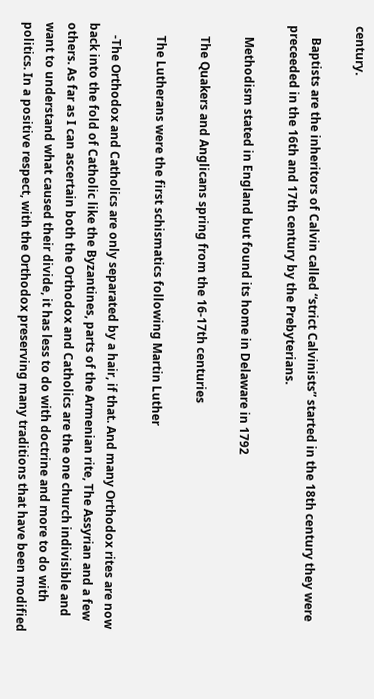century.

    Baptists are the inheritors of Calvin called “strict Calvinists” started in the 18th century they were preceeded in the 16th and 17th century by the Prebyterians.

    Methodism stated in England but found its home in Delaware in 1792

    The Quakers and Anglicans spring from the 16-17th centuries

    The Lutherans were the first schismatics following Martin Luther

    -The Orthodox and Catholics are only separated by a hair, if that. And many Orthodox rites are now back into the fold of Catholic like the Byzantines, parts of the Armenian rite, The Assyrian and a few others. As far as I can ascertain both the Orthodox and Catholics are the one church indivisible and want to understand what caused their divide, it has less to do with doctrine and more to do with politics. In a positive respect, with the Orthodox preserving many traditions that have been modified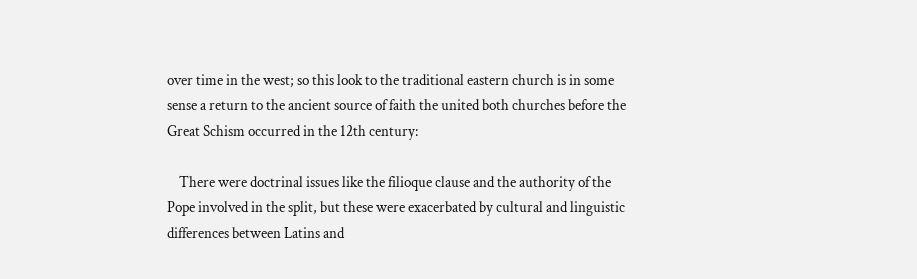over time in the west; so this look to the traditional eastern church is in some sense a return to the ancient source of faith the united both churches before the Great Schism occurred in the 12th century:

    There were doctrinal issues like the filioque clause and the authority of the Pope involved in the split, but these were exacerbated by cultural and linguistic differences between Latins and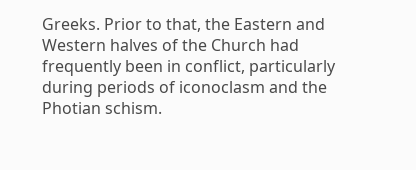Greeks. Prior to that, the Eastern and Western halves of the Church had frequently been in conflict, particularly during periods of iconoclasm and the Photian schism.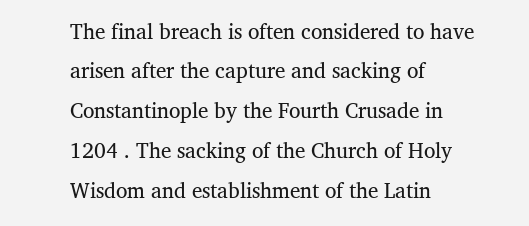The final breach is often considered to have arisen after the capture and sacking of Constantinople by the Fourth Crusade in 1204 . The sacking of the Church of Holy Wisdom and establishment of the Latin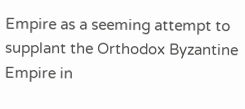Empire as a seeming attempt to supplant the Orthodox Byzantine Empire in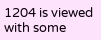1204 is viewed with some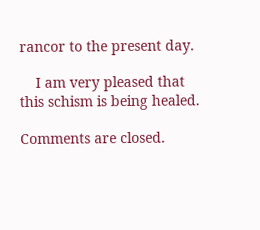rancor to the present day.

    I am very pleased that this schism is being healed.

Comments are closed.